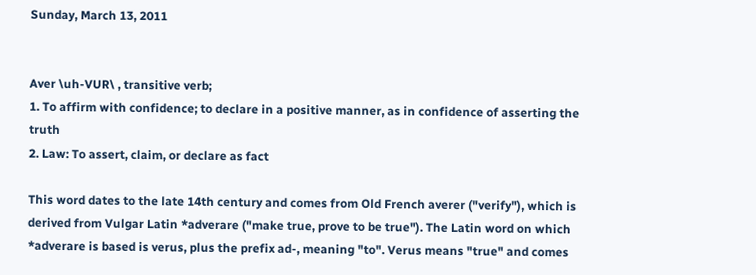Sunday, March 13, 2011


Aver \uh-VUR\ , transitive verb;
1. To affirm with confidence; to declare in a positive manner, as in confidence of asserting the truth
2. Law: To assert, claim, or declare as fact

This word dates to the late 14th century and comes from Old French averer ("verify"), which is derived from Vulgar Latin *adverare ("make true, prove to be true"). The Latin word on which *adverare is based is verus, plus the prefix ad-, meaning "to". Verus means "true" and comes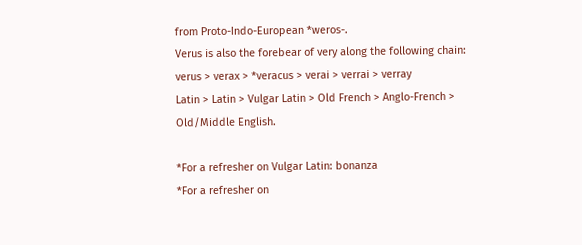from Proto-Indo-European *weros-.
Verus is also the forebear of very along the following chain:
verus > verax > *veracus > verai > verrai > verray
Latin > Latin > Vulgar Latin > Old French > Anglo-French > Old/Middle English.

*For a refresher on Vulgar Latin: bonanza
*For a refresher on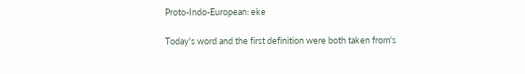Proto-Indo-European: eke

Today's word and the first definition were both taken from's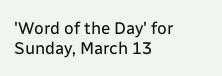'Word of the Day' for Sunday, March 13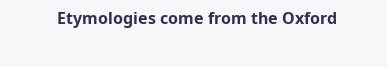Etymologies come from the Oxford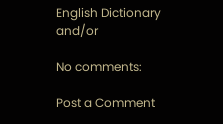English Dictionary and/or

No comments:

Post a Comment